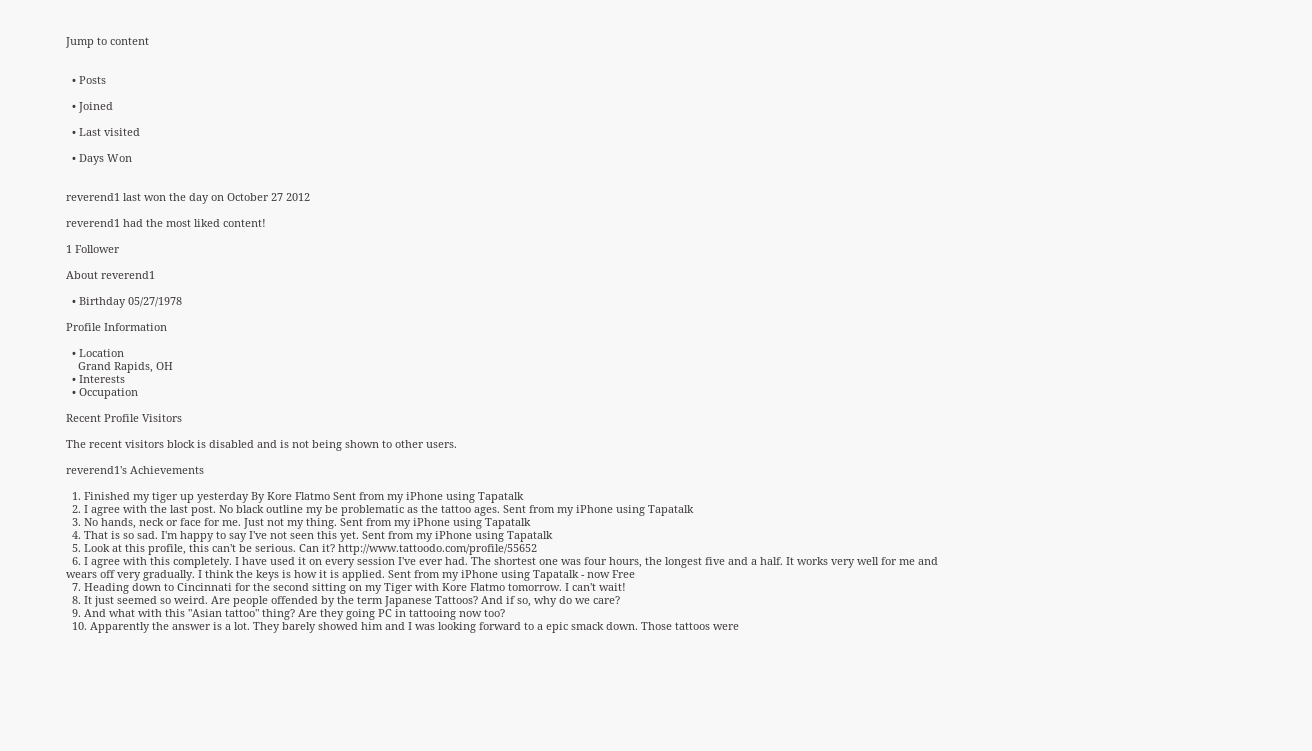Jump to content


  • Posts

  • Joined

  • Last visited

  • Days Won


reverend1 last won the day on October 27 2012

reverend1 had the most liked content!

1 Follower

About reverend1

  • Birthday 05/27/1978

Profile Information

  • Location
    Grand Rapids, OH
  • Interests
  • Occupation

Recent Profile Visitors

The recent visitors block is disabled and is not being shown to other users.

reverend1's Achievements

  1. Finished my tiger up yesterday By Kore Flatmo Sent from my iPhone using Tapatalk
  2. I agree with the last post. No black outline my be problematic as the tattoo ages. Sent from my iPhone using Tapatalk
  3. No hands, neck or face for me. Just not my thing. Sent from my iPhone using Tapatalk
  4. That is so sad. I'm happy to say I've not seen this yet. Sent from my iPhone using Tapatalk
  5. Look at this profile, this can't be serious. Can it? http://www.tattoodo.com/profile/55652
  6. I agree with this completely. I have used it on every session I've ever had. The shortest one was four hours, the longest five and a half. It works very well for me and wears off very gradually. I think the keys is how it is applied. Sent from my iPhone using Tapatalk - now Free
  7. Heading down to Cincinnati for the second sitting on my Tiger with Kore Flatmo tomorrow. I can't wait!
  8. It just seemed so weird. Are people offended by the term Japanese Tattoos? And if so, why do we care?
  9. And what with this "Asian tattoo" thing? Are they going PC in tattooing now too?
  10. Apparently the answer is a lot. They barely showed him and I was looking forward to a epic smack down. Those tattoos were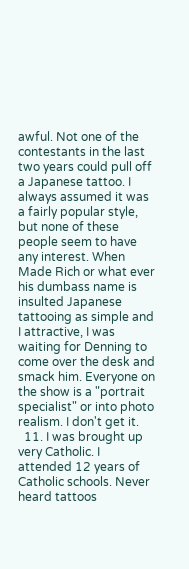awful. Not one of the contestants in the last two years could pull off a Japanese tattoo. I always assumed it was a fairly popular style, but none of these people seem to have any interest. When Made Rich or what ever his dumbass name is insulted Japanese tattooing as simple and I attractive, I was waiting for Denning to come over the desk and smack him. Everyone on the show is a "portrait specialist" or into photo realism. I don't get it.
  11. I was brought up very Catholic. I attended 12 years of Catholic schools. Never heard tattoos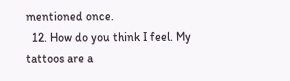mentioned once.
  12. How do you think I feel. My tattoos are a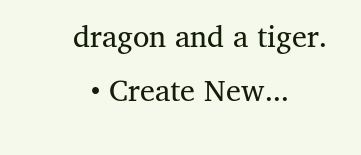dragon and a tiger.
  • Create New...